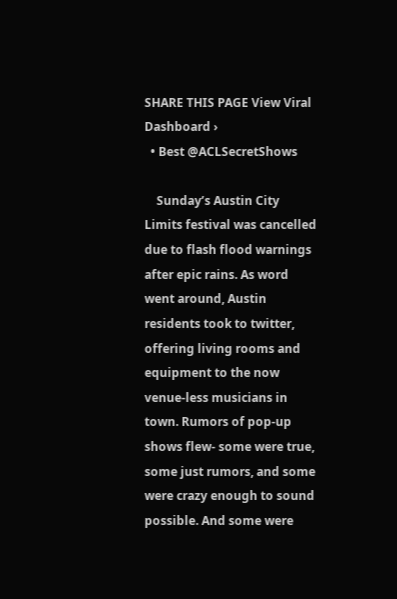SHARE THIS PAGE View Viral Dashboard ›
  • Best @ACLSecretShows

    Sunday’s Austin City Limits festival was cancelled due to flash flood warnings after epic rains. As word went around, Austin residents took to twitter, offering living rooms and equipment to the now venue-less musicians in town. Rumors of pop-up shows flew- some were true, some just rumors, and some were crazy enough to sound possible. And some were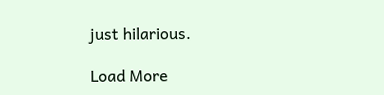just hilarious.

Load More